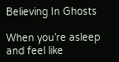Believing In Ghosts

When you’re asleep and feel like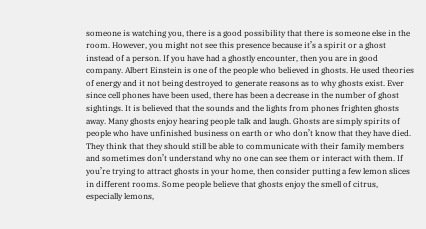someone is watching you, there is a good possibility that there is someone else in the room. However, you might not see this presence because it’s a spirit or a ghost instead of a person. If you have had a ghostly encounter, then you are in good company. Albert Einstein is one of the people who believed in ghosts. He used theories of energy and it not being destroyed to generate reasons as to why ghosts exist. Ever since cell phones have been used, there has been a decrease in the number of ghost sightings. It is believed that the sounds and the lights from phones frighten ghosts away. Many ghosts enjoy hearing people talk and laugh. Ghosts are simply spirits of people who have unfinished business on earth or who don’t know that they have died. They think that they should still be able to communicate with their family members and sometimes don’t understand why no one can see them or interact with them. If you’re trying to attract ghosts in your home, then consider putting a few lemon slices in different rooms. Some people believe that ghosts enjoy the smell of citrus, especially lemons,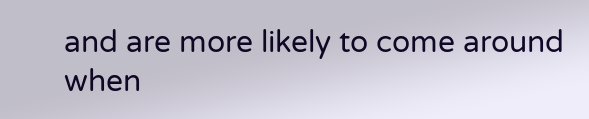and are more likely to come around when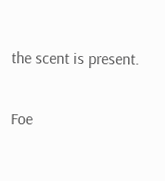the scent is present.

Foe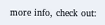more info, check out: